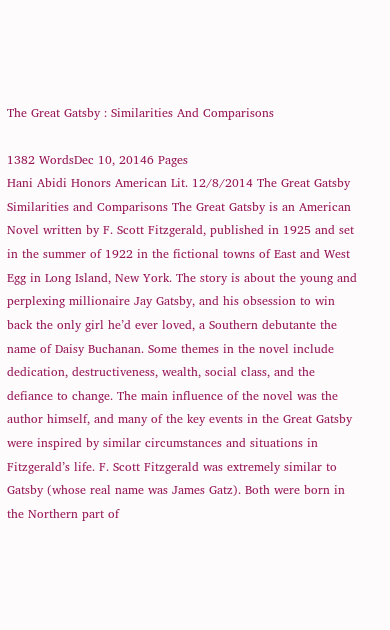The Great Gatsby : Similarities And Comparisons

1382 WordsDec 10, 20146 Pages
Hani Abidi Honors American Lit. 12/8/2014 The Great Gatsby Similarities and Comparisons The Great Gatsby is an American Novel written by F. Scott Fitzgerald, published in 1925 and set in the summer of 1922 in the fictional towns of East and West Egg in Long Island, New York. The story is about the young and perplexing millionaire Jay Gatsby, and his obsession to win back the only girl he’d ever loved, a Southern debutante the name of Daisy Buchanan. Some themes in the novel include dedication, destructiveness, wealth, social class, and the defiance to change. The main influence of the novel was the author himself, and many of the key events in the Great Gatsby were inspired by similar circumstances and situations in Fitzgerald’s life. F. Scott Fitzgerald was extremely similar to Gatsby (whose real name was James Gatz). Both were born in the Northern part of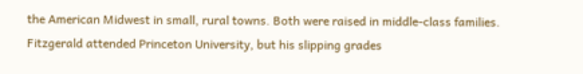the American Midwest in small, rural towns. Both were raised in middle-class families. Fitzgerald attended Princeton University, but his slipping grades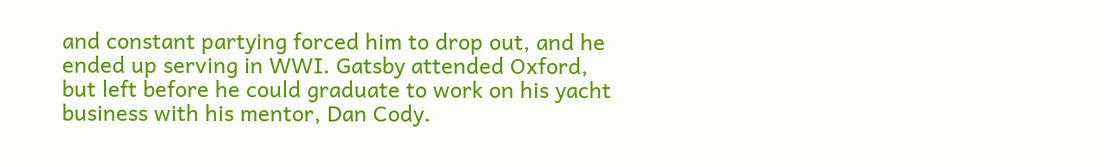and constant partying forced him to drop out, and he ended up serving in WWI. Gatsby attended Oxford, but left before he could graduate to work on his yacht business with his mentor, Dan Cody.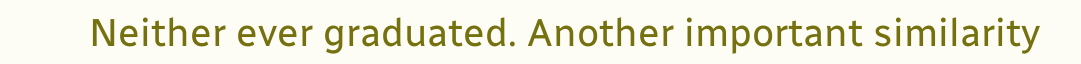Neither ever graduated. Another important similarity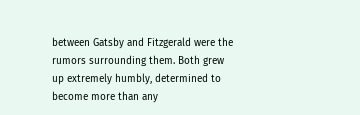between Gatsby and Fitzgerald were the rumors surrounding them. Both grew up extremely humbly, determined to become more than any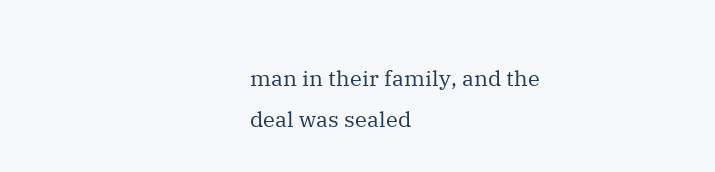man in their family, and the deal was sealed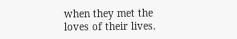when they met the loves of their lives.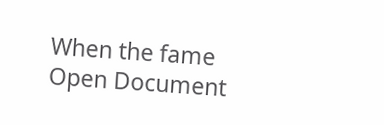When the fame
Open Document